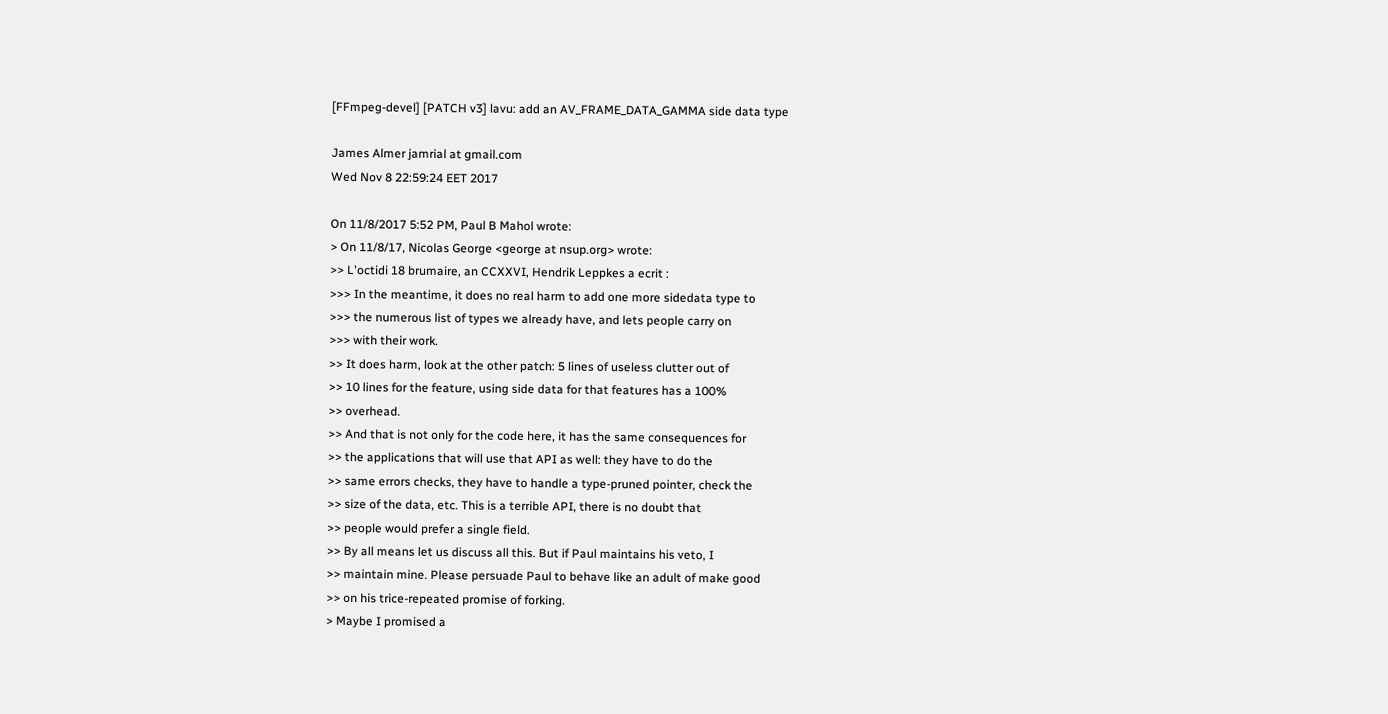[FFmpeg-devel] [PATCH v3] lavu: add an AV_FRAME_DATA_GAMMA side data type

James Almer jamrial at gmail.com
Wed Nov 8 22:59:24 EET 2017

On 11/8/2017 5:52 PM, Paul B Mahol wrote:
> On 11/8/17, Nicolas George <george at nsup.org> wrote:
>> L'octidi 18 brumaire, an CCXXVI, Hendrik Leppkes a ecrit :
>>> In the meantime, it does no real harm to add one more sidedata type to
>>> the numerous list of types we already have, and lets people carry on
>>> with their work.
>> It does harm, look at the other patch: 5 lines of useless clutter out of
>> 10 lines for the feature, using side data for that features has a 100%
>> overhead.
>> And that is not only for the code here, it has the same consequences for
>> the applications that will use that API as well: they have to do the
>> same errors checks, they have to handle a type-pruned pointer, check the
>> size of the data, etc. This is a terrible API, there is no doubt that
>> people would prefer a single field.
>> By all means let us discuss all this. But if Paul maintains his veto, I
>> maintain mine. Please persuade Paul to behave like an adult of make good
>> on his trice-repeated promise of forking.
> Maybe I promised a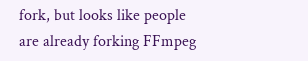fork, but looks like people are already forking FFmpeg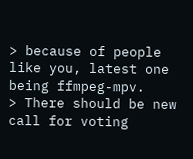> because of people like you, latest one being ffmpeg-mpv.
> There should be new call for voting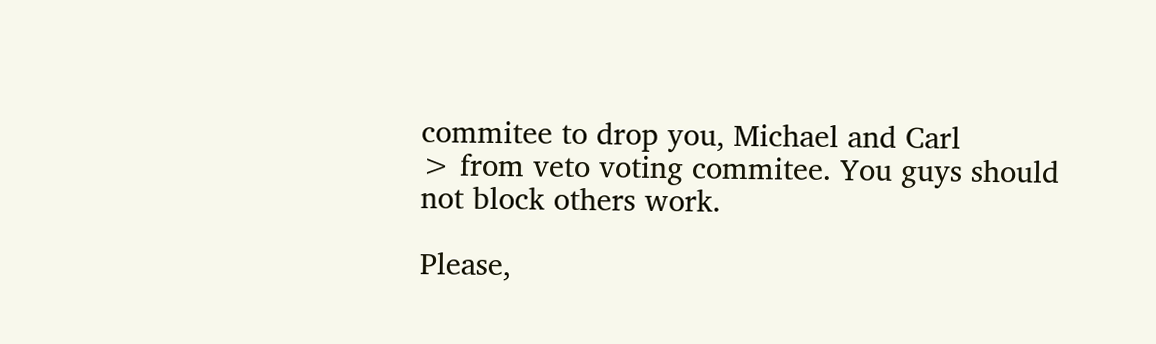commitee to drop you, Michael and Carl
> from veto voting commitee. You guys should not block others work.

Please,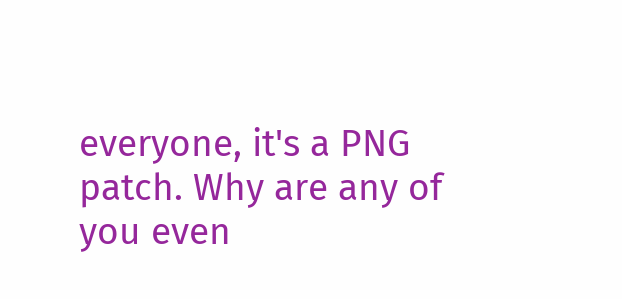everyone, it's a PNG patch. Why are any of you even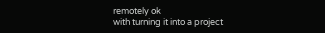remotely ok
with turning it into a project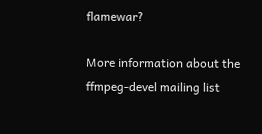flamewar?

More information about the ffmpeg-devel mailing list